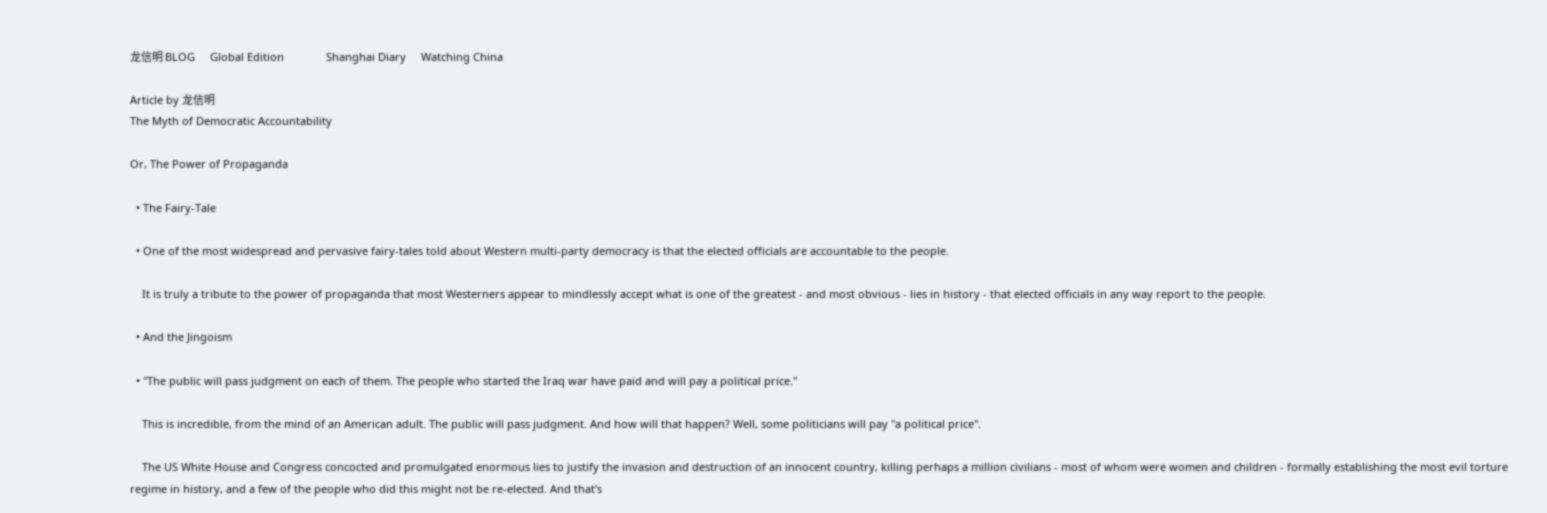龙信明 BLOG     Global Edition              Shanghai Diary     Watching China

Article by 龙信明
The Myth of Democratic Accountability

Or, The Power of Propaganda

  • The Fairy-Tale

  • One of the most widespread and pervasive fairy-tales told about Western multi-party democracy is that the elected officials are accountable to the people.

    It is truly a tribute to the power of propaganda that most Westerners appear to mindlessly accept what is one of the greatest - and most obvious - lies in history - that elected officials in any way report to the people.

  • And the Jingoism

  • "The public will pass judgment on each of them. The people who started the Iraq war have paid and will pay a political price."

    This is incredible, from the mind of an American adult. The public will pass judgment. And how will that happen? Well, some politicians will pay "a political price".

    The US White House and Congress concocted and promulgated enormous lies to justify the invasion and destruction of an innocent country, killing perhaps a million civilians - most of whom were women and children - formally establishing the most evil torture regime in history, and a few of the people who did this might not be re-elected. And that's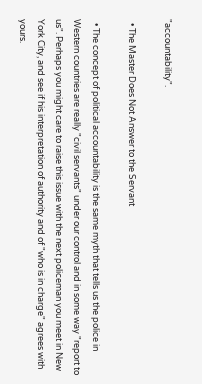"accountability".

  • The Master Does Not Answer to the Servant

  • The concept of political accountability is the same myth that tells us the police in Western countries are really "civil servants" under our control and in some way "report to us". Perhaps you might care to raise this issue with the next policeman you meet in New York City, and see if his interpretation of authority and of "who is in charge" agrees with yours.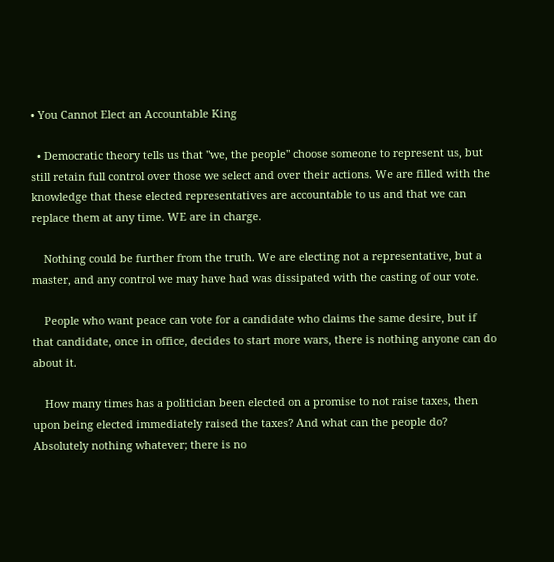• You Cannot Elect an Accountable King

  • Democratic theory tells us that "we, the people" choose someone to represent us, but still retain full control over those we select and over their actions. We are filled with the knowledge that these elected representatives are accountable to us and that we can replace them at any time. WE are in charge.

    Nothing could be further from the truth. We are electing not a representative, but a master, and any control we may have had was dissipated with the casting of our vote.

    People who want peace can vote for a candidate who claims the same desire, but if that candidate, once in office, decides to start more wars, there is nothing anyone can do about it.

    How many times has a politician been elected on a promise to not raise taxes, then upon being elected immediately raised the taxes? And what can the people do? Absolutely nothing whatever; there is no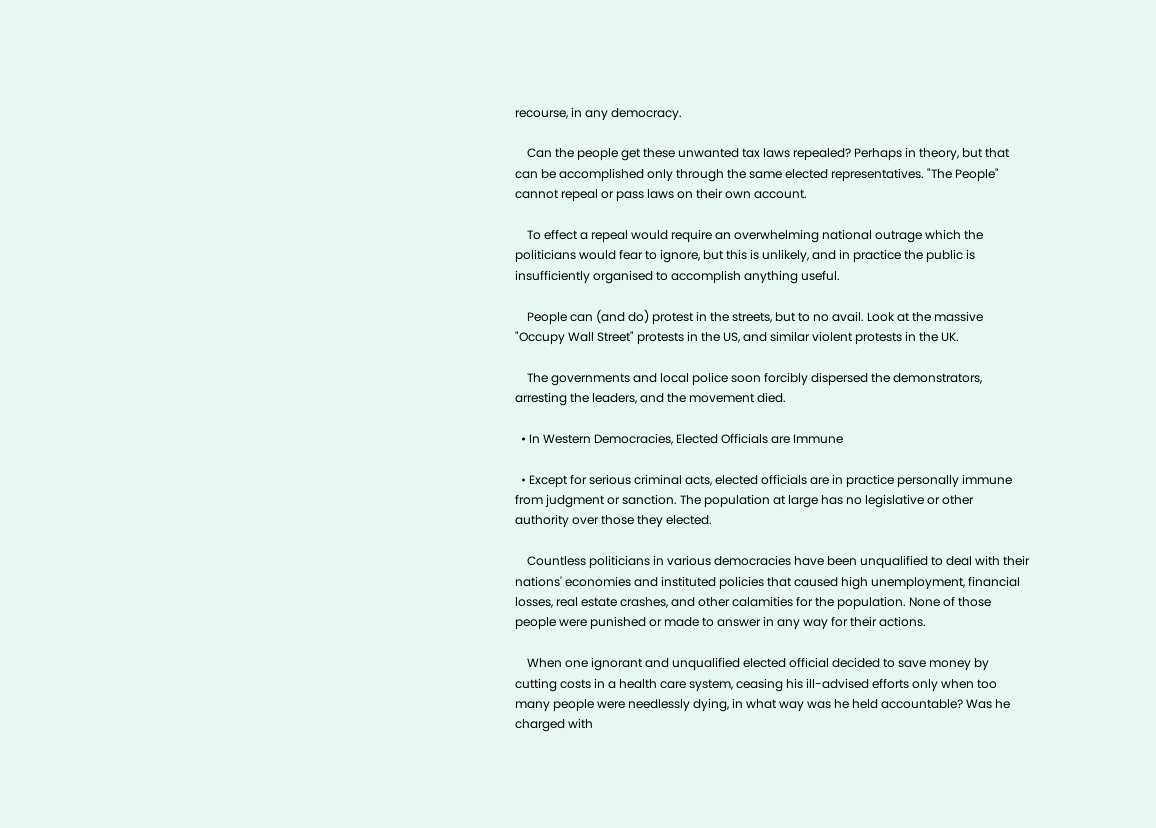recourse, in any democracy.

    Can the people get these unwanted tax laws repealed? Perhaps in theory, but that can be accomplished only through the same elected representatives. "The People" cannot repeal or pass laws on their own account.

    To effect a repeal would require an overwhelming national outrage which the politicians would fear to ignore, but this is unlikely, and in practice the public is insufficiently organised to accomplish anything useful.

    People can (and do) protest in the streets, but to no avail. Look at the massive "Occupy Wall Street" protests in the US, and similar violent protests in the UK.

    The governments and local police soon forcibly dispersed the demonstrators, arresting the leaders, and the movement died.

  • In Western Democracies, Elected Officials are Immune

  • Except for serious criminal acts, elected officials are in practice personally immune from judgment or sanction. The population at large has no legislative or other authority over those they elected.

    Countless politicians in various democracies have been unqualified to deal with their nations' economies and instituted policies that caused high unemployment, financial losses, real estate crashes, and other calamities for the population. None of those people were punished or made to answer in any way for their actions.

    When one ignorant and unqualified elected official decided to save money by cutting costs in a health care system, ceasing his ill-advised efforts only when too many people were needlessly dying, in what way was he held accountable? Was he charged with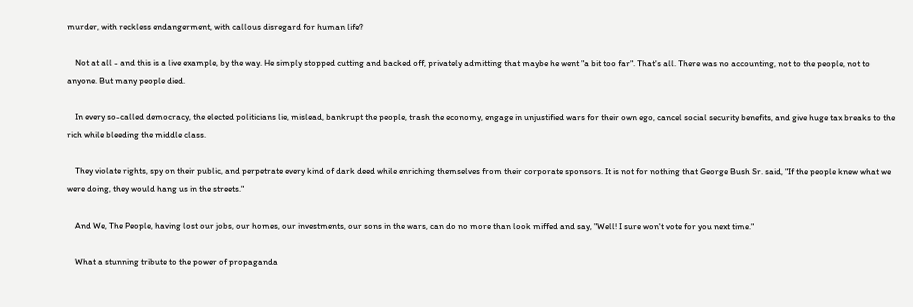murder, with reckless endangerment, with callous disregard for human life?

    Not at all - and this is a live example, by the way. He simply stopped cutting and backed off, privately admitting that maybe he went "a bit too far". That's all. There was no accounting, not to the people, not to anyone. But many people died.

    In every so-called democracy, the elected politicians lie, mislead, bankrupt the people, trash the economy, engage in unjustified wars for their own ego, cancel social security benefits, and give huge tax breaks to the rich while bleeding the middle class.

    They violate rights, spy on their public, and perpetrate every kind of dark deed while enriching themselves from their corporate sponsors. It is not for nothing that George Bush Sr. said, "If the people knew what we were doing, they would hang us in the streets."

    And We, The People, having lost our jobs, our homes, our investments, our sons in the wars, can do no more than look miffed and say, "Well! I sure won't vote for you next time."

    What a stunning tribute to the power of propaganda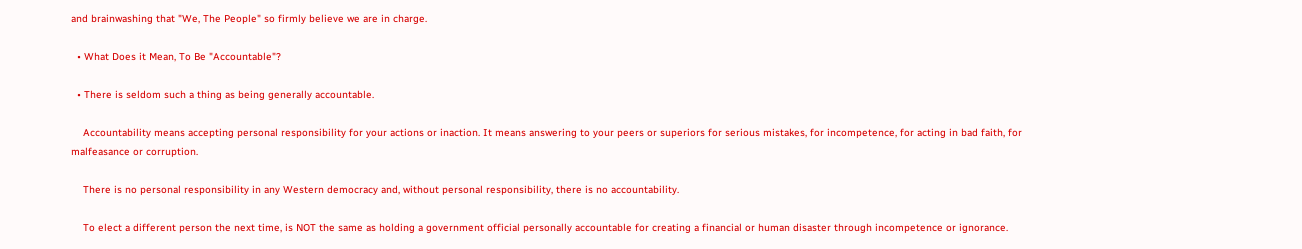and brainwashing that "We, The People" so firmly believe we are in charge.

  • What Does it Mean, To Be "Accountable"?

  • There is seldom such a thing as being generally accountable.

    Accountability means accepting personal responsibility for your actions or inaction. It means answering to your peers or superiors for serious mistakes, for incompetence, for acting in bad faith, for malfeasance or corruption.

    There is no personal responsibility in any Western democracy and, without personal responsibility, there is no accountability.

    To elect a different person the next time, is NOT the same as holding a government official personally accountable for creating a financial or human disaster through incompetence or ignorance.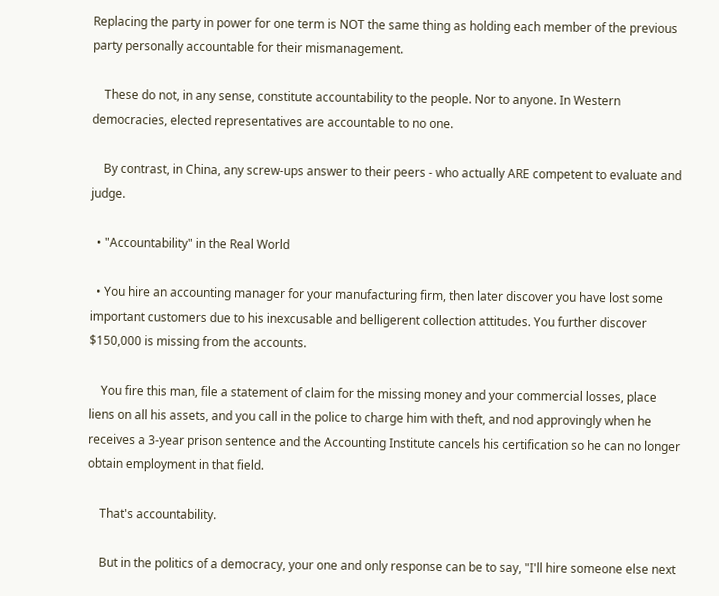Replacing the party in power for one term is NOT the same thing as holding each member of the previous party personally accountable for their mismanagement.

    These do not, in any sense, constitute accountability to the people. Nor to anyone. In Western democracies, elected representatives are accountable to no one.

    By contrast, in China, any screw-ups answer to their peers - who actually ARE competent to evaluate and judge.

  • "Accountability" in the Real World

  • You hire an accounting manager for your manufacturing firm, then later discover you have lost some important customers due to his inexcusable and belligerent collection attitudes. You further discover $150,000 is missing from the accounts.

    You fire this man, file a statement of claim for the missing money and your commercial losses, place liens on all his assets, and you call in the police to charge him with theft, and nod approvingly when he receives a 3-year prison sentence and the Accounting Institute cancels his certification so he can no longer obtain employment in that field.

    That's accountability.

    But in the politics of a democracy, your one and only response can be to say, "I'll hire someone else next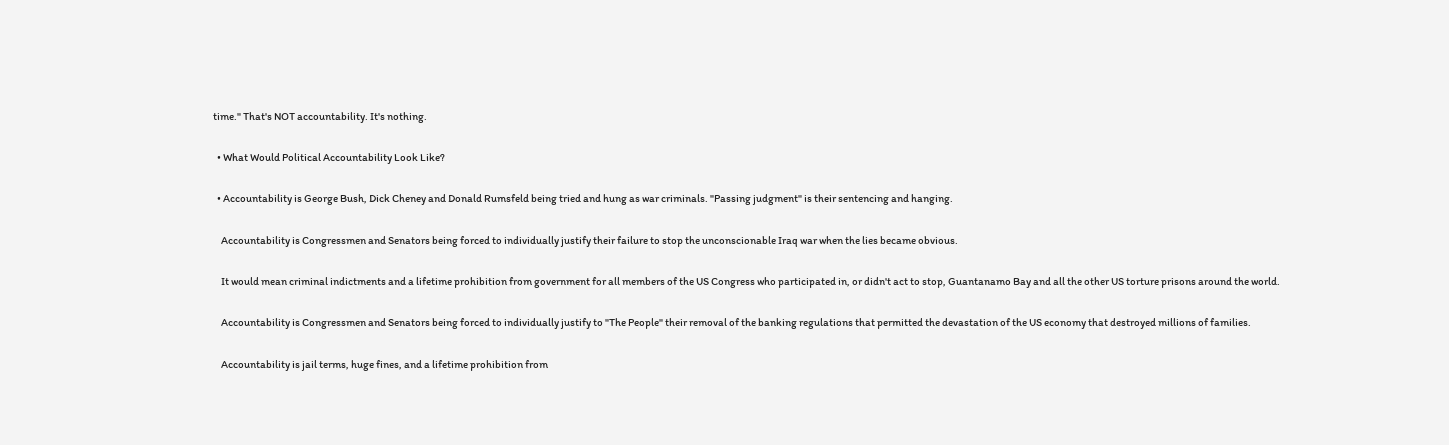time." That's NOT accountability. It's nothing.

  • What Would Political Accountability Look Like?

  • Accountability is George Bush, Dick Cheney and Donald Rumsfeld being tried and hung as war criminals. "Passing judgment" is their sentencing and hanging.

    Accountability is Congressmen and Senators being forced to individually justify their failure to stop the unconscionable Iraq war when the lies became obvious.

    It would mean criminal indictments and a lifetime prohibition from government for all members of the US Congress who participated in, or didn't act to stop, Guantanamo Bay and all the other US torture prisons around the world.

    Accountability is Congressmen and Senators being forced to individually justify to "The People" their removal of the banking regulations that permitted the devastation of the US economy that destroyed millions of families.

    Accountability is jail terms, huge fines, and a lifetime prohibition from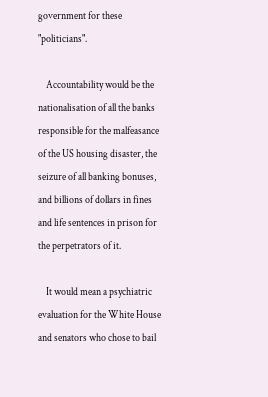government for these "politicians".

    Accountability would be the nationalisation of all the banks responsible for the malfeasance of the US housing disaster, the seizure of all banking bonuses, and billions of dollars in fines and life sentences in prison for the perpetrators of it.

    It would mean a psychiatric evaluation for the White House and senators who chose to bail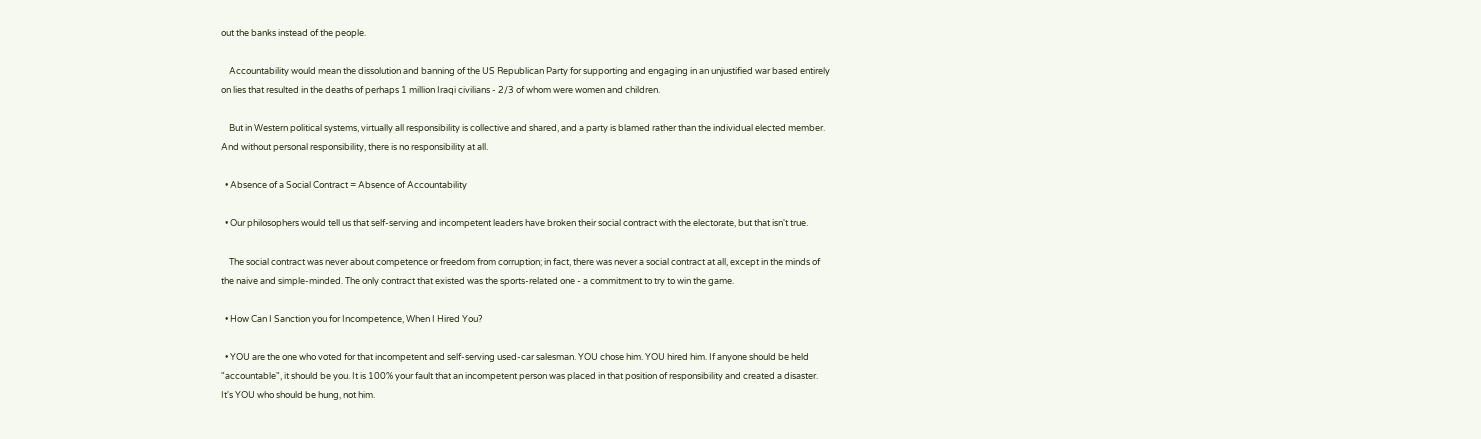out the banks instead of the people.

    Accountability would mean the dissolution and banning of the US Republican Party for supporting and engaging in an unjustified war based entirely on lies that resulted in the deaths of perhaps 1 million Iraqi civilians - 2/3 of whom were women and children.

    But in Western political systems, virtually all responsibility is collective and shared, and a party is blamed rather than the individual elected member. And without personal responsibility, there is no responsibility at all.

  • Absence of a Social Contract = Absence of Accountability

  • Our philosophers would tell us that self-serving and incompetent leaders have broken their social contract with the electorate, but that isn't true.

    The social contract was never about competence or freedom from corruption; in fact, there was never a social contract at all, except in the minds of the naive and simple-minded. The only contract that existed was the sports-related one - a commitment to try to win the game.

  • How Can I Sanction you for Incompetence, When I Hired You?

  • YOU are the one who voted for that incompetent and self-serving used-car salesman. YOU chose him. YOU hired him. If anyone should be held "accountable", it should be you. It is 100% your fault that an incompetent person was placed in that position of responsibility and created a disaster. It's YOU who should be hung, not him.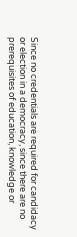Since no credentials are required for candidacy or election in a democracy, since there are no prerequisites of education, knowledge or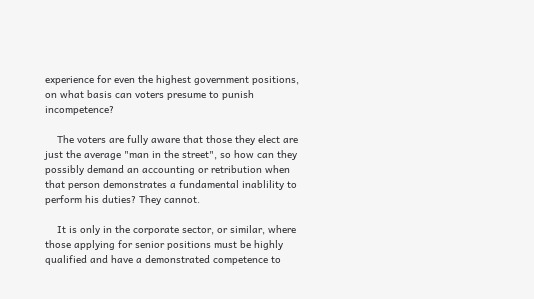experience for even the highest government positions, on what basis can voters presume to punish incompetence?

    The voters are fully aware that those they elect are just the average "man in the street", so how can they possibly demand an accounting or retribution when that person demonstrates a fundamental inablility to perform his duties? They cannot.

    It is only in the corporate sector, or similar, where those applying for senior positions must be highly qualified and have a demonstrated competence to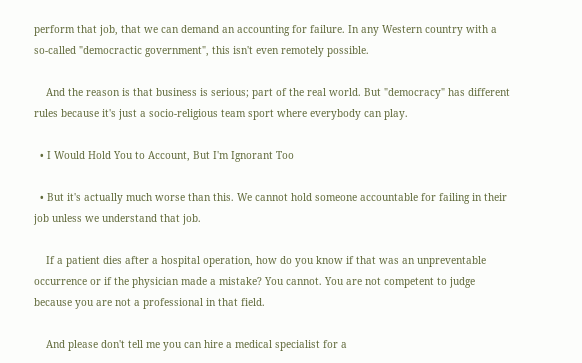perform that job, that we can demand an accounting for failure. In any Western country with a so-called "democractic government", this isn't even remotely possible.

    And the reason is that business is serious; part of the real world. But "democracy" has different rules because it's just a socio-religious team sport where everybody can play.

  • I Would Hold You to Account, But I'm Ignorant Too

  • But it's actually much worse than this. We cannot hold someone accountable for failing in their job unless we understand that job.

    If a patient dies after a hospital operation, how do you know if that was an unpreventable occurrence or if the physician made a mistake? You cannot. You are not competent to judge because you are not a professional in that field.

    And please don't tell me you can hire a medical specialist for a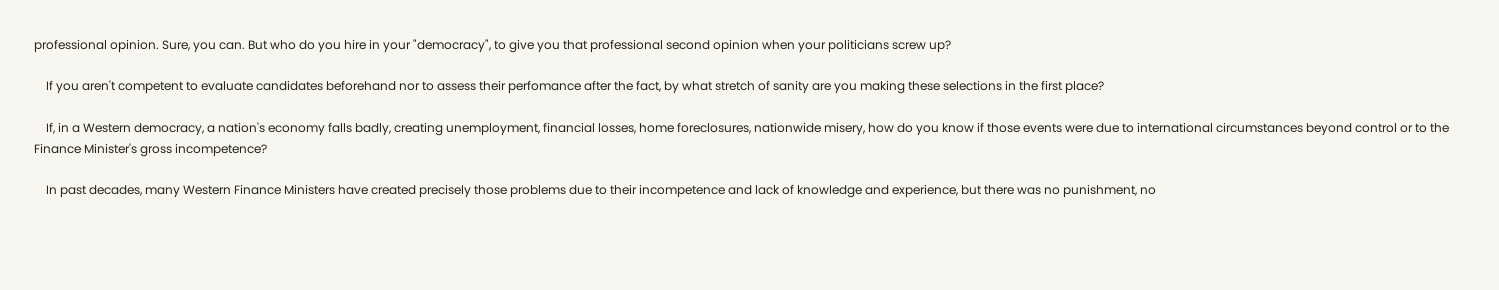professional opinion. Sure, you can. But who do you hire in your "democracy", to give you that professional second opinion when your politicians screw up?

    If you aren't competent to evaluate candidates beforehand nor to assess their perfomance after the fact, by what stretch of sanity are you making these selections in the first place?

    If, in a Western democracy, a nation's economy falls badly, creating unemployment, financial losses, home foreclosures, nationwide misery, how do you know if those events were due to international circumstances beyond control or to the Finance Minister's gross incompetence?

    In past decades, many Western Finance Ministers have created precisely those problems due to their incompetence and lack of knowledge and experience, but there was no punishment, no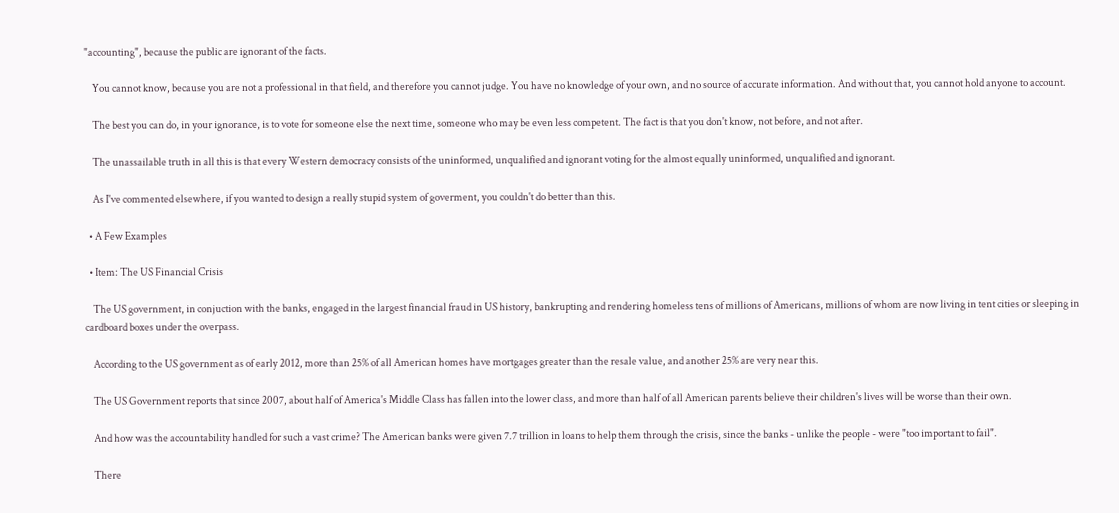"accounting", because the public are ignorant of the facts.

    You cannot know, because you are not a professional in that field, and therefore you cannot judge. You have no knowledge of your own, and no source of accurate information. And without that, you cannot hold anyone to account.

    The best you can do, in your ignorance, is to vote for someone else the next time, someone who may be even less competent. The fact is that you don't know, not before, and not after.

    The unassailable truth in all this is that every Western democracy consists of the uninformed, unqualified and ignorant voting for the almost equally uninformed, unqualified and ignorant.

    As I've commented elsewhere, if you wanted to design a really stupid system of goverment, you couldn't do better than this.

  • A Few Examples

  • Item: The US Financial Crisis

    The US government, in conjuction with the banks, engaged in the largest financial fraud in US history, bankrupting and rendering homeless tens of millions of Americans, millions of whom are now living in tent cities or sleeping in cardboard boxes under the overpass.

    According to the US government as of early 2012, more than 25% of all American homes have mortgages greater than the resale value, and another 25% are very near this.

    The US Government reports that since 2007, about half of America's Middle Class has fallen into the lower class, and more than half of all American parents believe their children's lives will be worse than their own.

    And how was the accountability handled for such a vast crime? The American banks were given 7.7 trillion in loans to help them through the crisis, since the banks - unlike the people - were "too important to fail".

    There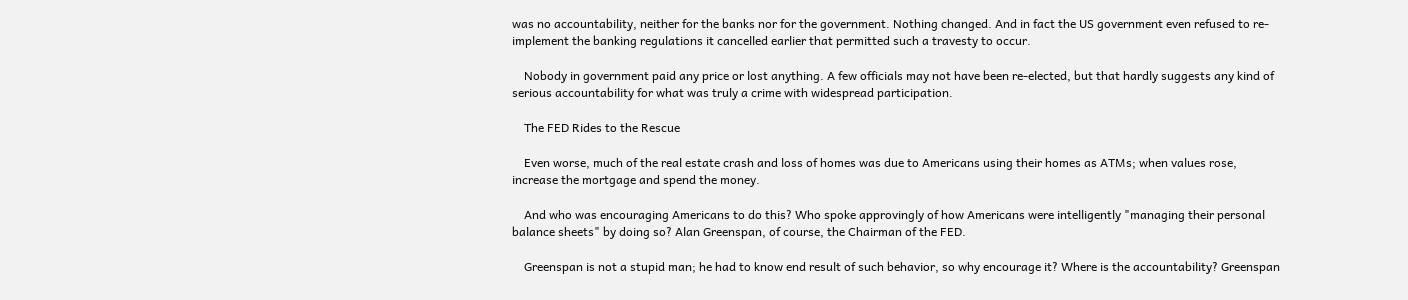was no accountability, neither for the banks nor for the government. Nothing changed. And in fact the US government even refused to re-implement the banking regulations it cancelled earlier that permitted such a travesty to occur.

    Nobody in government paid any price or lost anything. A few officials may not have been re-elected, but that hardly suggests any kind of serious accountability for what was truly a crime with widespread participation.

    The FED Rides to the Rescue

    Even worse, much of the real estate crash and loss of homes was due to Americans using their homes as ATMs; when values rose, increase the mortgage and spend the money.

    And who was encouraging Americans to do this? Who spoke approvingly of how Americans were intelligently "managing their personal balance sheets" by doing so? Alan Greenspan, of course, the Chairman of the FED.

    Greenspan is not a stupid man; he had to know end result of such behavior, so why encourage it? Where is the accountability? Greenspan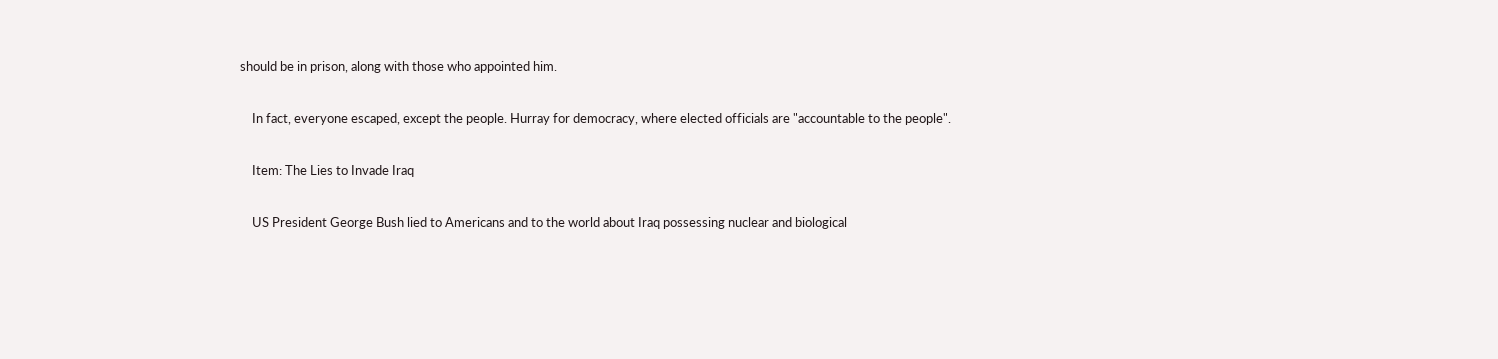should be in prison, along with those who appointed him.

    In fact, everyone escaped, except the people. Hurray for democracy, where elected officials are "accountable to the people".

    Item: The Lies to Invade Iraq

    US President George Bush lied to Americans and to the world about Iraq possessing nuclear and biological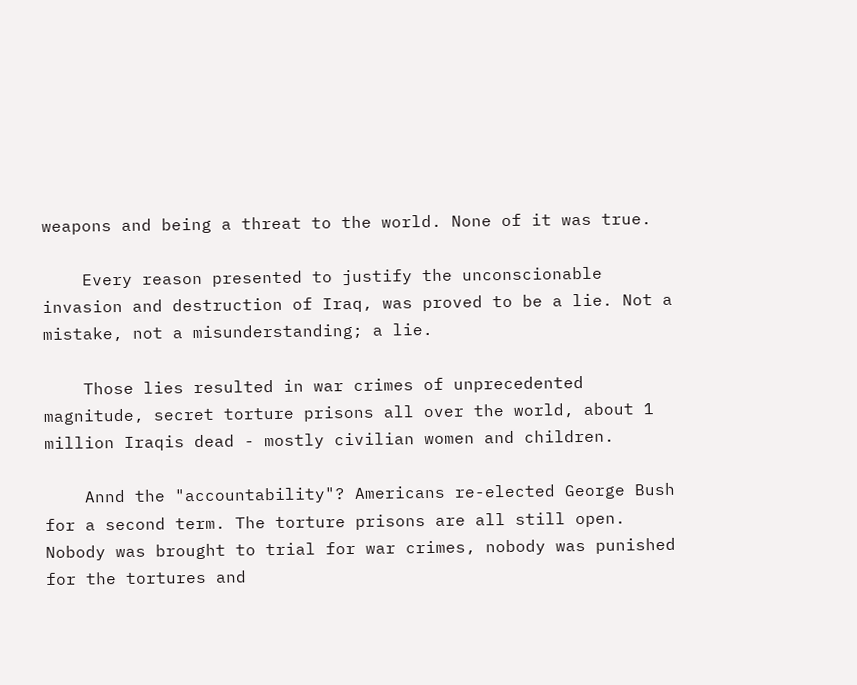weapons and being a threat to the world. None of it was true.

    Every reason presented to justify the unconscionable invasion and destruction of Iraq, was proved to be a lie. Not a mistake, not a misunderstanding; a lie.

    Those lies resulted in war crimes of unprecedented magnitude, secret torture prisons all over the world, about 1 million Iraqis dead - mostly civilian women and children.

    Annd the "accountability"? Americans re-elected George Bush for a second term. The torture prisons are all still open. Nobody was brought to trial for war crimes, nobody was punished for the tortures and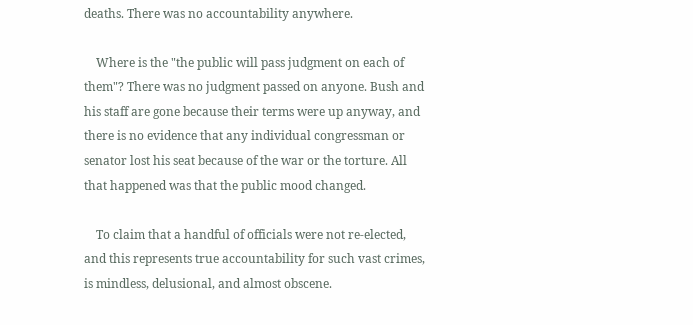deaths. There was no accountability anywhere.

    Where is the "the public will pass judgment on each of them"? There was no judgment passed on anyone. Bush and his staff are gone because their terms were up anyway, and there is no evidence that any individual congressman or senator lost his seat because of the war or the torture. All that happened was that the public mood changed.

    To claim that a handful of officials were not re-elected, and this represents true accountability for such vast crimes, is mindless, delusional, and almost obscene.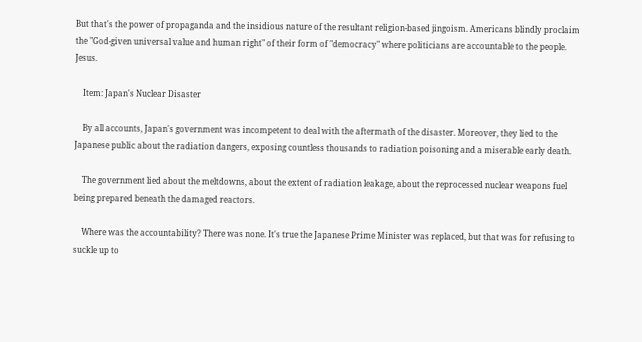But that's the power of propaganda and the insidious nature of the resultant religion-based jingoism. Americans blindly proclaim the "God-given universal value and human right" of their form of "democracy" where politicians are accountable to the people. Jesus.

    Item: Japan's Nuclear Disaster

    By all accounts, Japan's government was incompetent to deal with the aftermath of the disaster. Moreover, they lied to the Japanese public about the radiation dangers, exposing countless thousands to radiation poisoning and a miserable early death.

    The government lied about the meltdowns, about the extent of radiation leakage, about the reprocessed nuclear weapons fuel being prepared beneath the damaged reactors.

    Where was the accountability? There was none. It's true the Japanese Prime Minister was replaced, but that was for refusing to suckle up to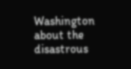Washington about the disastrous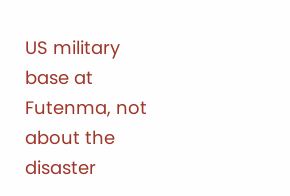US military base at Futenma, not about the disaster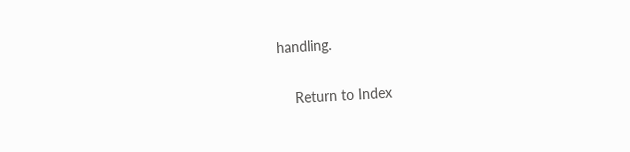handling.

    Return to Index